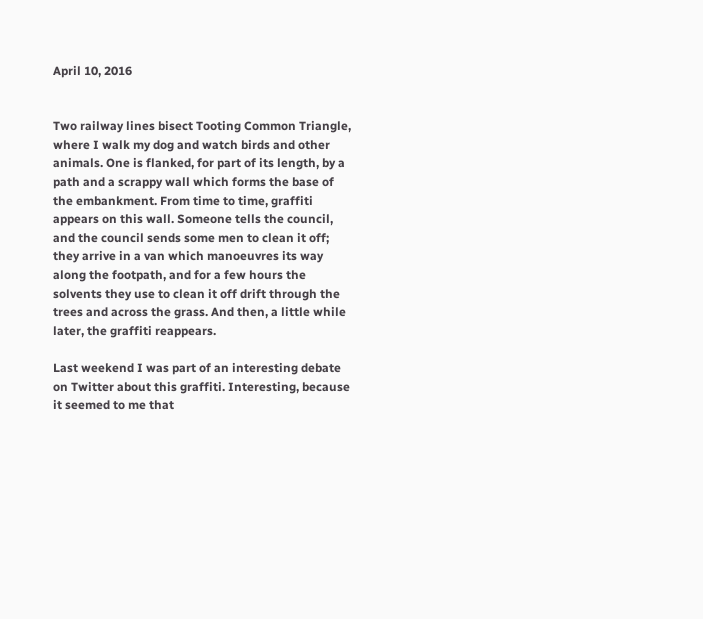April 10, 2016


Two railway lines bisect Tooting Common Triangle, where I walk my dog and watch birds and other animals. One is flanked, for part of its length, by a path and a scrappy wall which forms the base of the embankment. From time to time, graffiti appears on this wall. Someone tells the council, and the council sends some men to clean it off; they arrive in a van which manoeuvres its way along the footpath, and for a few hours the solvents they use to clean it off drift through the trees and across the grass. And then, a little while later, the graffiti reappears.

Last weekend I was part of an interesting debate on Twitter about this graffiti. Interesting, because it seemed to me that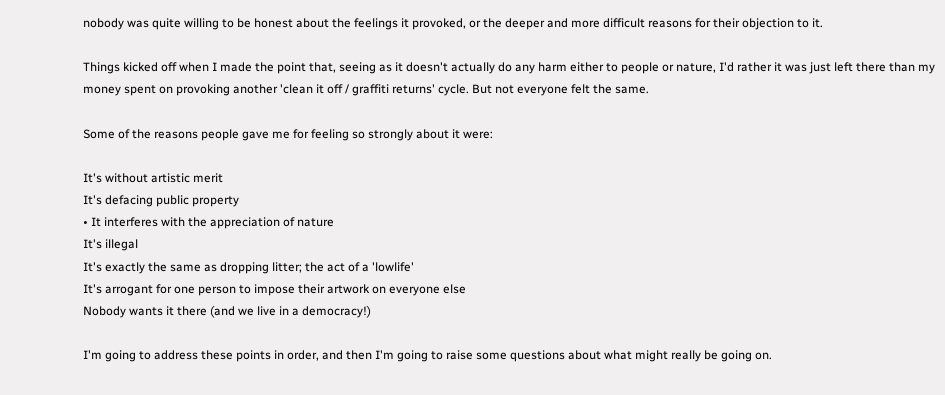nobody was quite willing to be honest about the feelings it provoked, or the deeper and more difficult reasons for their objection to it.

Things kicked off when I made the point that, seeing as it doesn't actually do any harm either to people or nature, I'd rather it was just left there than my money spent on provoking another 'clean it off / graffiti returns' cycle. But not everyone felt the same.

Some of the reasons people gave me for feeling so strongly about it were:

It's without artistic merit
It's defacing public property
• It interferes with the appreciation of nature
It's illegal
It's exactly the same as dropping litter; the act of a 'lowlife'
It's arrogant for one person to impose their artwork on everyone else
Nobody wants it there (and we live in a democracy!)

I'm going to address these points in order, and then I'm going to raise some questions about what might really be going on.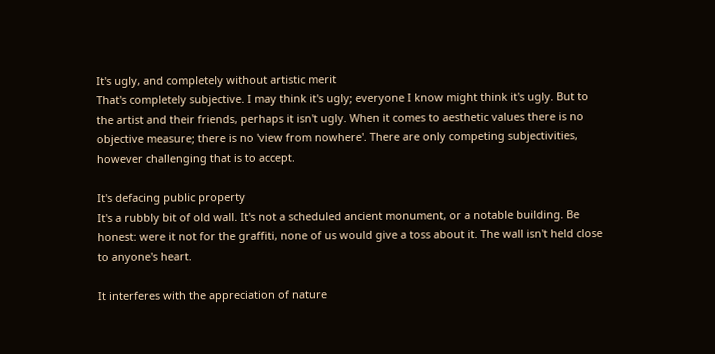It's ugly, and completely without artistic merit
That's completely subjective. I may think it's ugly; everyone I know might think it's ugly. But to the artist and their friends, perhaps it isn't ugly. When it comes to aesthetic values there is no objective measure; there is no 'view from nowhere'. There are only competing subjectivities, however challenging that is to accept.

It's defacing public property
It's a rubbly bit of old wall. It's not a scheduled ancient monument, or a notable building. Be honest: were it not for the graffiti, none of us would give a toss about it. The wall isn't held close to anyone's heart.

It interferes with the appreciation of nature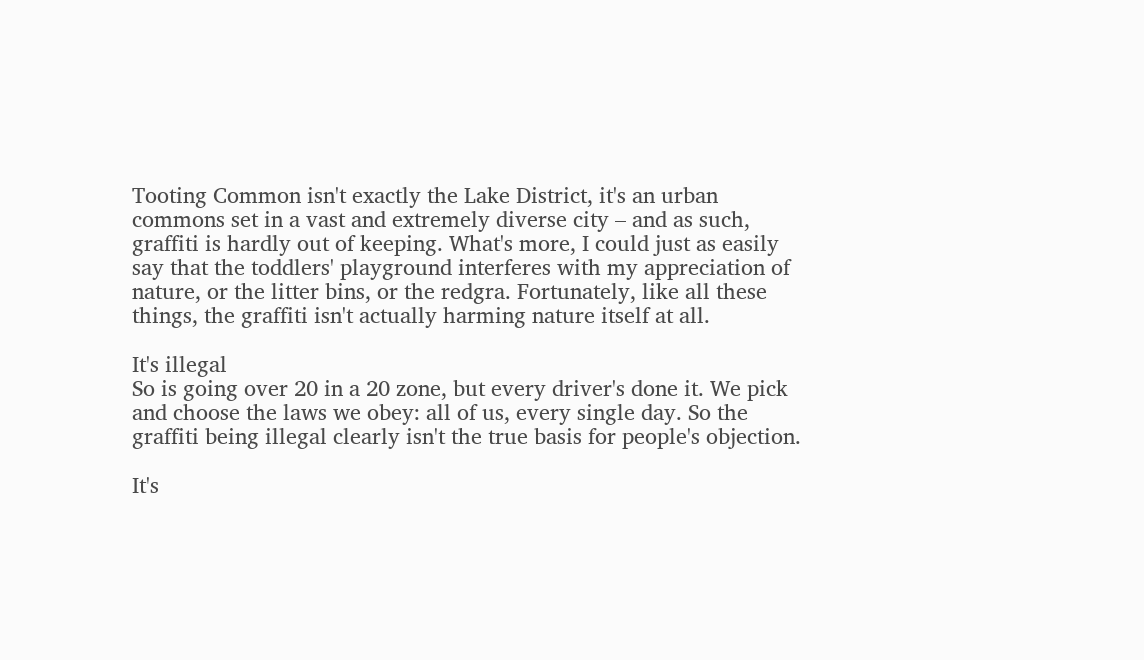Tooting Common isn't exactly the Lake District, it's an urban commons set in a vast and extremely diverse city – and as such, graffiti is hardly out of keeping. What's more, I could just as easily say that the toddlers' playground interferes with my appreciation of nature, or the litter bins, or the redgra. Fortunately, like all these things, the graffiti isn't actually harming nature itself at all.

It's illegal
So is going over 20 in a 20 zone, but every driver's done it. We pick and choose the laws we obey: all of us, every single day. So the graffiti being illegal clearly isn't the true basis for people's objection.

It's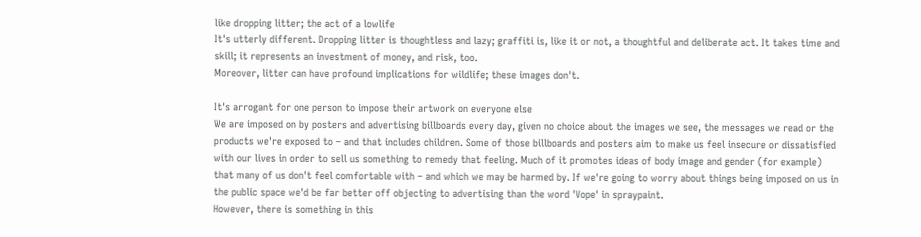like dropping litter; the act of a lowlife
It's utterly different. Dropping litter is thoughtless and lazy; graffiti is, like it or not, a thoughtful and deliberate act. It takes time and skill; it represents an investment of money, and risk, too.
Moreover, litter can have profound implications for wildlife; these images don't.

It's arrogant for one person to impose their artwork on everyone else
We are imposed on by posters and advertising billboards every day, given no choice about the images we see, the messages we read or the products we're exposed to – and that includes children. Some of those billboards and posters aim to make us feel insecure or dissatisfied with our lives in order to sell us something to remedy that feeling. Much of it promotes ideas of body image and gender (for example) that many of us don't feel comfortable with – and which we may be harmed by. If we're going to worry about things being imposed on us in the public space we'd be far better off objecting to advertising than the word 'Vope' in spraypaint.
However, there is something in this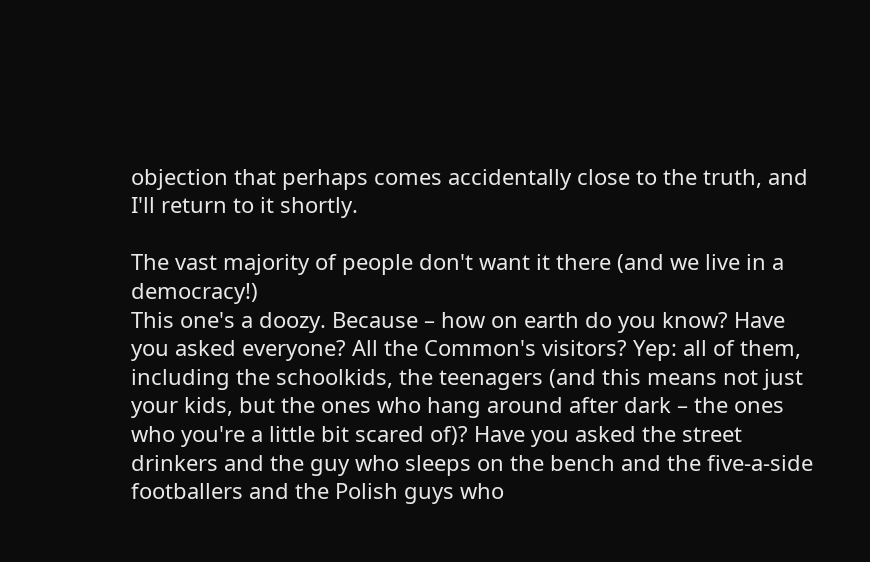objection that perhaps comes accidentally close to the truth, and I'll return to it shortly.

The vast majority of people don't want it there (and we live in a democracy!)
This one's a doozy. Because – how on earth do you know? Have you asked everyone? All the Common's visitors? Yep: all of them, including the schoolkids, the teenagers (and this means not just your kids, but the ones who hang around after dark – the ones who you're a little bit scared of)? Have you asked the street drinkers and the guy who sleeps on the bench and the five-a-side footballers and the Polish guys who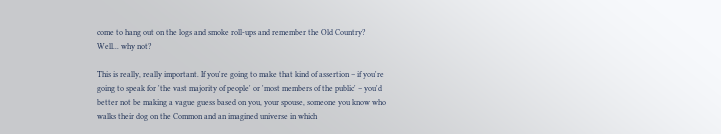come to hang out on the logs and smoke roll-ups and remember the Old Country?
Well... why not?

This is really, really important. If you're going to make that kind of assertion – if you're going to speak for 'the vast majority of people' or 'most members of the public' – you'd better not be making a vague guess based on you, your spouse, someone you know who walks their dog on the Common and an imagined universe in which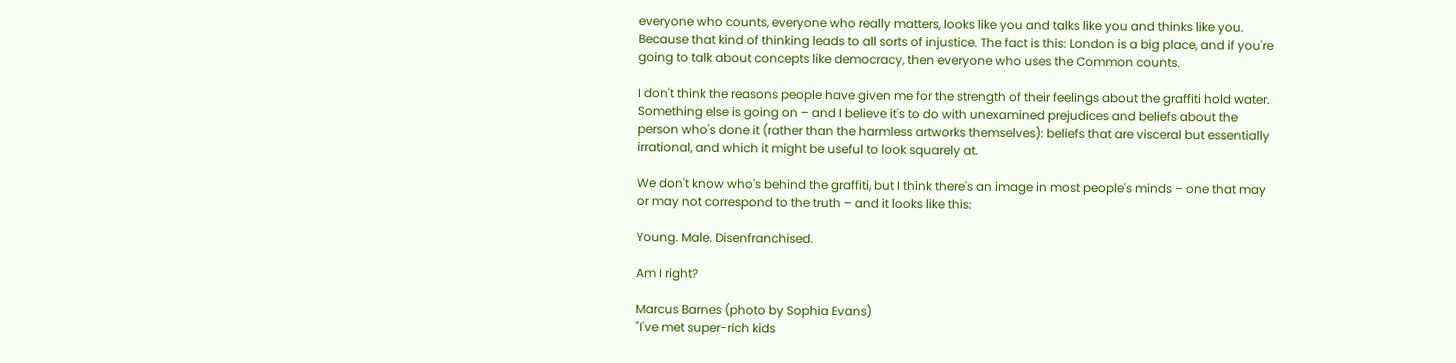everyone who counts, everyone who really matters, looks like you and talks like you and thinks like you. Because that kind of thinking leads to all sorts of injustice. The fact is this: London is a big place, and if you're going to talk about concepts like democracy, then everyone who uses the Common counts.

I don't think the reasons people have given me for the strength of their feelings about the graffiti hold water. Something else is going on – and I believe it's to do with unexamined prejudices and beliefs about the person who's done it (rather than the harmless artworks themselves): beliefs that are visceral but essentially irrational, and which it might be useful to look squarely at.

We don't know who's behind the graffiti, but I think there's an image in most people's minds – one that may or may not correspond to the truth – and it looks like this:

Young. Male. Disenfranchised.

Am I right?

Marcus Barnes (photo by Sophia Evans)
"I've met super-rich kids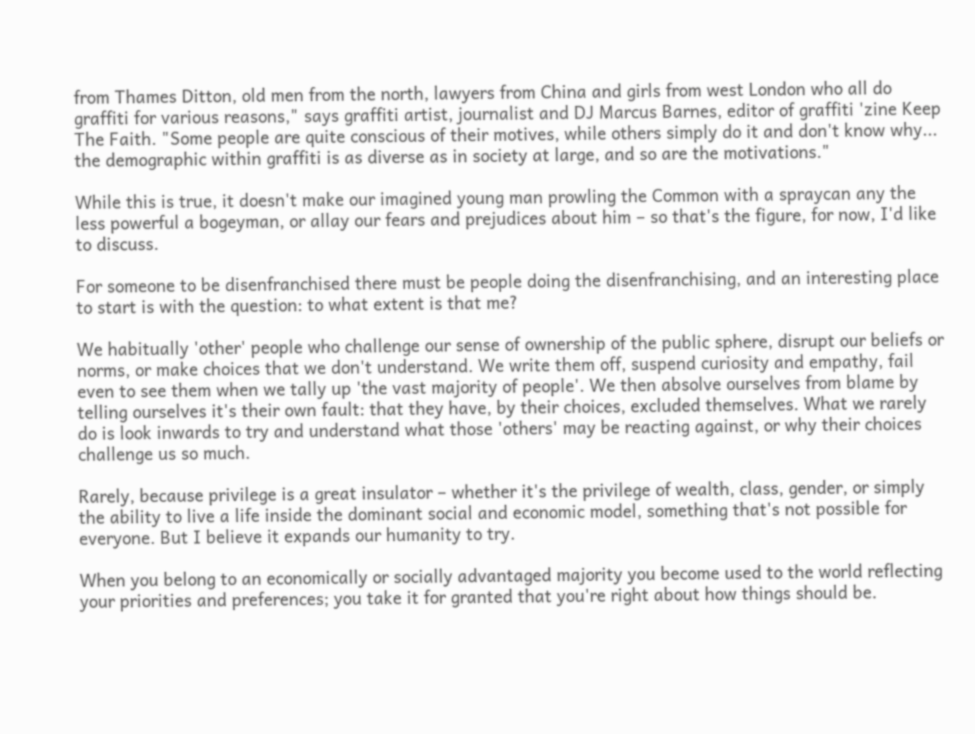from Thames Ditton, old men from the north, lawyers from China and girls from west London who all do graffiti for various reasons," says graffiti artist, journalist and DJ Marcus Barnes, editor of graffiti 'zine Keep The Faith. "Some people are quite conscious of their motives, while others simply do it and don't know why... the demographic within graffiti is as diverse as in society at large, and so are the motivations."

While this is true, it doesn't make our imagined young man prowling the Common with a spraycan any the less powerful a bogeyman, or allay our fears and prejudices about him – so that's the figure, for now, I'd like to discuss.

For someone to be disenfranchised there must be people doing the disenfranchising, and an interesting place to start is with the question: to what extent is that me?

We habitually 'other' people who challenge our sense of ownership of the public sphere, disrupt our beliefs or norms, or make choices that we don't understand. We write them off, suspend curiosity and empathy, fail even to see them when we tally up 'the vast majority of people'. We then absolve ourselves from blame by telling ourselves it's their own fault: that they have, by their choices, excluded themselves. What we rarely do is look inwards to try and understand what those 'others' may be reacting against, or why their choices challenge us so much.

Rarely, because privilege is a great insulator – whether it's the privilege of wealth, class, gender, or simply the ability to live a life inside the dominant social and economic model, something that's not possible for everyone. But I believe it expands our humanity to try.

When you belong to an economically or socially advantaged majority you become used to the world reflecting your priorities and preferences; you take it for granted that you're right about how things should be.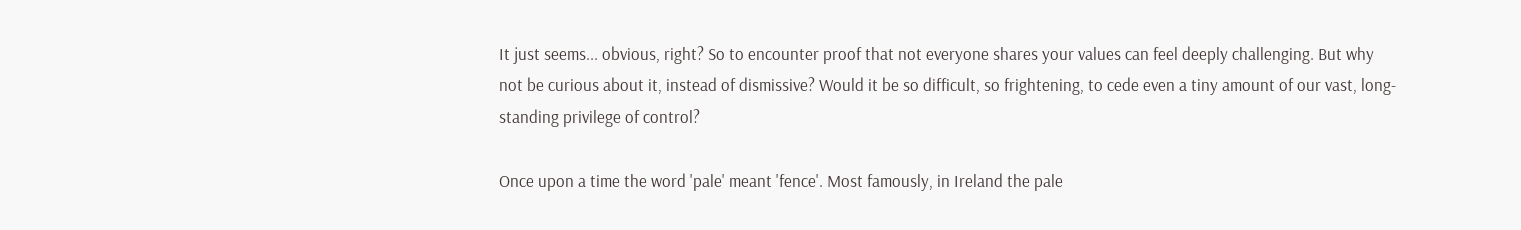It just seems... obvious, right? So to encounter proof that not everyone shares your values can feel deeply challenging. But why not be curious about it, instead of dismissive? Would it be so difficult, so frightening, to cede even a tiny amount of our vast, long-standing privilege of control?

Once upon a time the word 'pale' meant 'fence'. Most famously, in Ireland the pale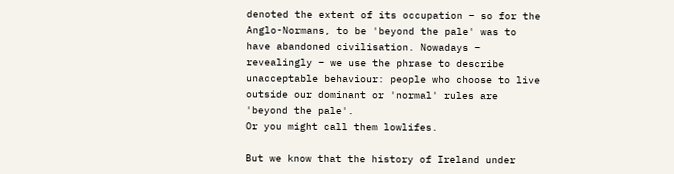denoted the extent of its occupation – so for the Anglo-Normans, to be 'beyond the pale' was to have abandoned civilisation. Nowadays – revealingly – we use the phrase to describe unacceptable behaviour: people who choose to live outside our dominant or 'normal' rules are 'beyond the pale'.
Or you might call them lowlifes.

But we know that the history of Ireland under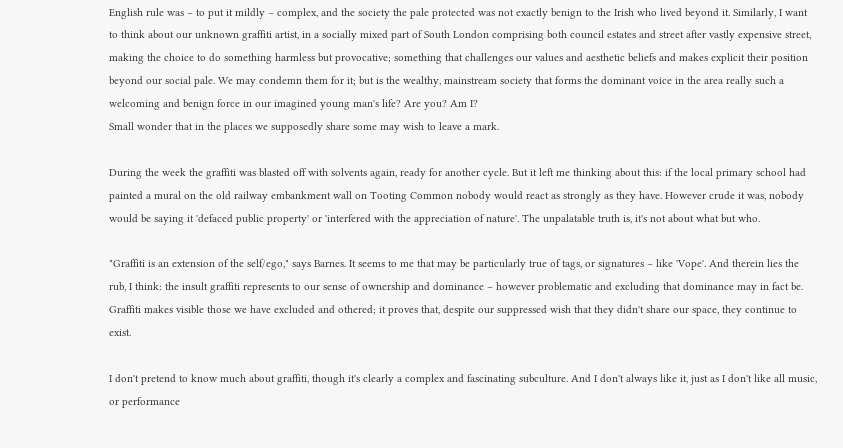English rule was – to put it mildly – complex, and the society the pale protected was not exactly benign to the Irish who lived beyond it. Similarly, I want to think about our unknown graffiti artist, in a socially mixed part of South London comprising both council estates and street after vastly expensive street, making the choice to do something harmless but provocative; something that challenges our values and aesthetic beliefs and makes explicit their position beyond our social pale. We may condemn them for it; but is the wealthy, mainstream society that forms the dominant voice in the area really such a welcoming and benign force in our imagined young man's life? Are you? Am I?
Small wonder that in the places we supposedly share some may wish to leave a mark.

During the week the graffiti was blasted off with solvents again, ready for another cycle. But it left me thinking about this: if the local primary school had painted a mural on the old railway embankment wall on Tooting Common nobody would react as strongly as they have. However crude it was, nobody would be saying it 'defaced public property' or 'interfered with the appreciation of nature'. The unpalatable truth is, it's not about what but who.

"Graffiti is an extension of the self/ego," says Barnes. It seems to me that may be particularly true of tags, or signatures – like 'Vope'. And therein lies the rub, I think: the insult graffiti represents to our sense of ownership and dominance – however problematic and excluding that dominance may in fact be. Graffiti makes visible those we have excluded and othered; it proves that, despite our suppressed wish that they didn't share our space, they continue to exist.

I don't pretend to know much about graffiti, though it's clearly a complex and fascinating subculture. And I don't always like it, just as I don't like all music, or performance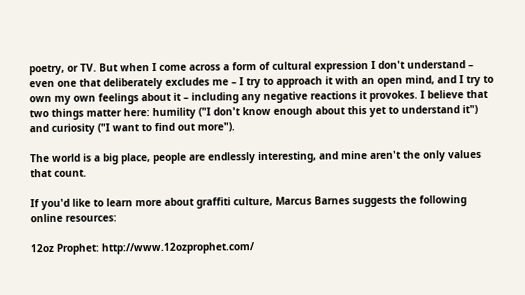poetry, or TV. But when I come across a form of cultural expression I don't understand – even one that deliberately excludes me – I try to approach it with an open mind, and I try to own my own feelings about it – including any negative reactions it provokes. I believe that two things matter here: humility ("I don't know enough about this yet to understand it") and curiosity ("I want to find out more").

The world is a big place, people are endlessly interesting, and mine aren't the only values that count.

If you'd like to learn more about graffiti culture, Marcus Barnes suggests the following online resources:

12oz Prophet: http://www.12ozprophet.com/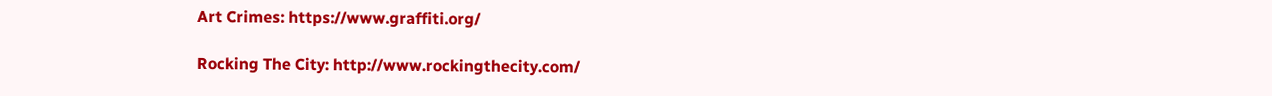Art Crimes: https://www.graffiti.org/

Rocking The City: http://www.rockingthecity.com/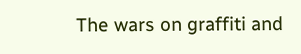The wars on graffiti and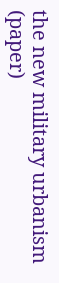the new military urbanism (paper)